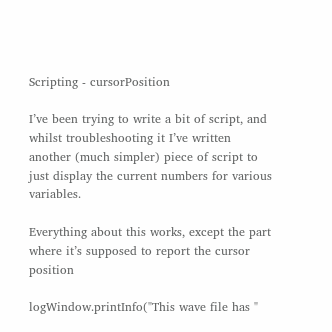Scripting - cursorPosition

I’ve been trying to write a bit of script, and whilst troubleshooting it I’ve written another (much simpler) piece of script to just display the current numbers for various variables.

Everything about this works, except the part where it’s supposed to report the cursor position

logWindow.printInfo("This wave file has "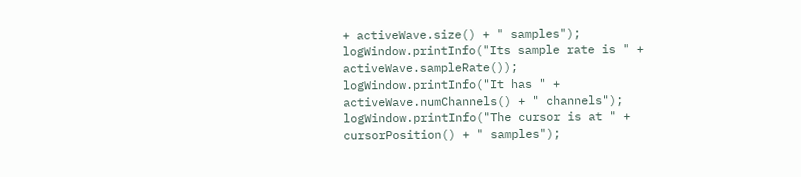+ activeWave.size() + " samples");
logWindow.printInfo("Its sample rate is " + activeWave.sampleRate());
logWindow.printInfo("It has " + activeWave.numChannels() + " channels");
logWindow.printInfo("The cursor is at " + cursorPosition() + " samples");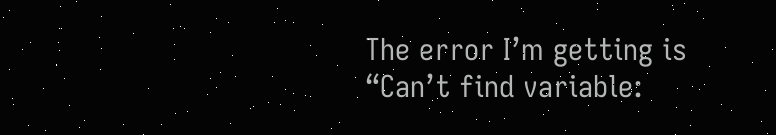The error I’m getting is “Can’t find variable: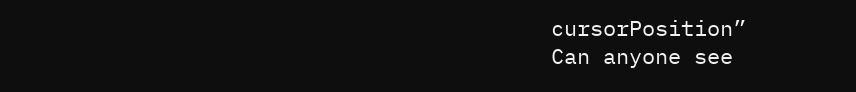cursorPosition”
Can anyone see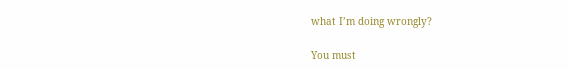what I’m doing wrongly?

You must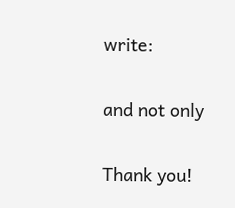write:


and not only


Thank you!